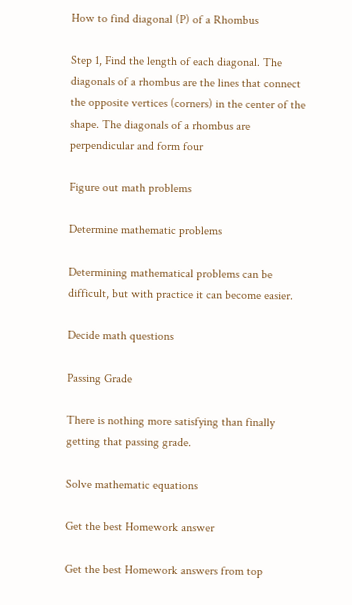How to find diagonal (P) of a Rhombus

Step 1, Find the length of each diagonal. The diagonals of a rhombus are the lines that connect the opposite vertices (corners) in the center of the shape. The diagonals of a rhombus are perpendicular and form four

Figure out math problems

Determine mathematic problems

Determining mathematical problems can be difficult, but with practice it can become easier.

Decide math questions

Passing Grade

There is nothing more satisfying than finally getting that passing grade.

Solve mathematic equations

Get the best Homework answer

Get the best Homework answers from top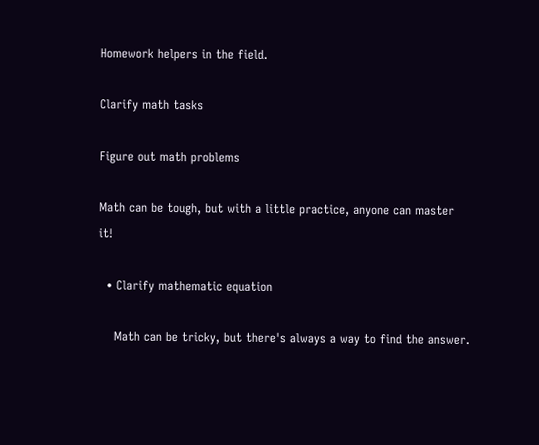Homework helpers in the field.

Clarify math tasks

Figure out math problems

Math can be tough, but with a little practice, anyone can master it!

  • Clarify mathematic equation

    Math can be tricky, but there's always a way to find the answer.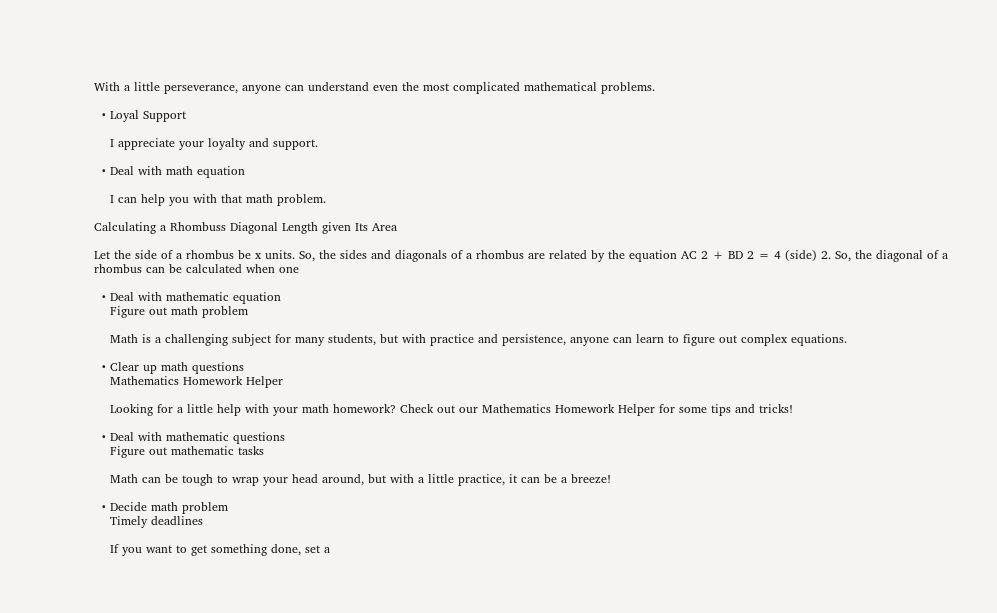With a little perseverance, anyone can understand even the most complicated mathematical problems.

  • Loyal Support

    I appreciate your loyalty and support.

  • Deal with math equation

    I can help you with that math problem.

Calculating a Rhombuss Diagonal Length given Its Area

Let the side of a rhombus be x units. So, the sides and diagonals of a rhombus are related by the equation AC 2 + BD 2 = 4 (side) 2. So, the diagonal of a rhombus can be calculated when one

  • Deal with mathematic equation
    Figure out math problem

    Math is a challenging subject for many students, but with practice and persistence, anyone can learn to figure out complex equations.

  • Clear up math questions
    Mathematics Homework Helper

    Looking for a little help with your math homework? Check out our Mathematics Homework Helper for some tips and tricks!

  • Deal with mathematic questions
    Figure out mathematic tasks

    Math can be tough to wrap your head around, but with a little practice, it can be a breeze!

  • Decide math problem
    Timely deadlines

    If you want to get something done, set a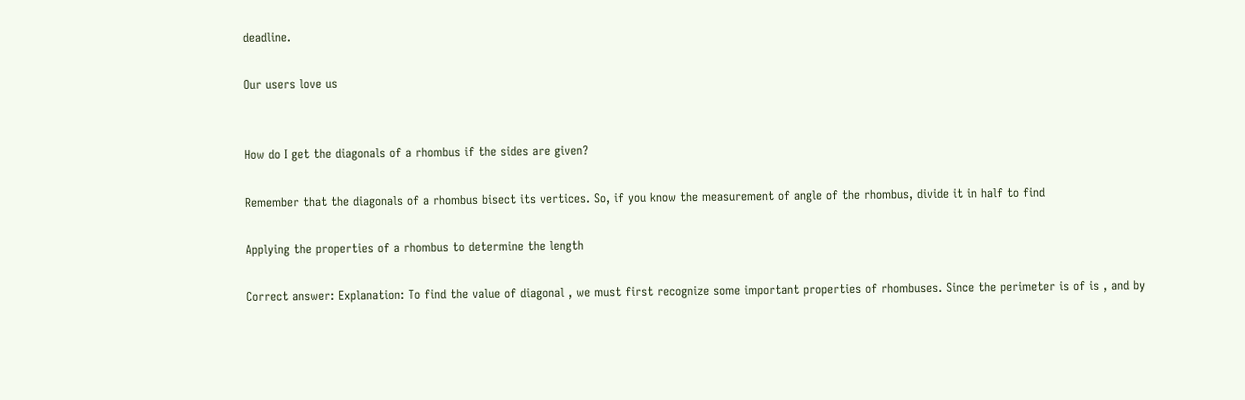deadline.

Our users love us


How do I get the diagonals of a rhombus if the sides are given?

Remember that the diagonals of a rhombus bisect its vertices. So, if you know the measurement of angle of the rhombus, divide it in half to find

Applying the properties of a rhombus to determine the length

Correct answer: Explanation: To find the value of diagonal , we must first recognize some important properties of rhombuses. Since the perimeter is of is , and by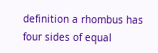definition a rhombus has four sides of equal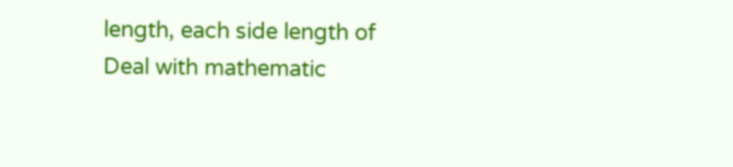length, each side length of
Deal with mathematic